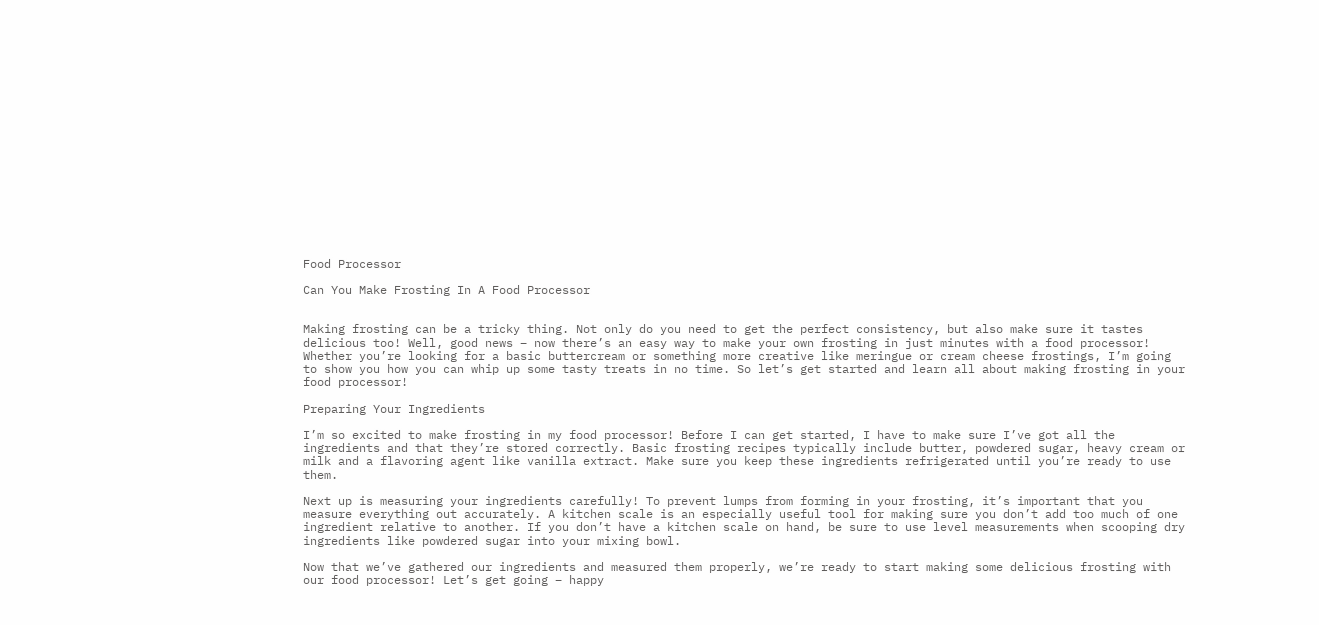Food Processor

Can You Make Frosting In A Food Processor


Making frosting can be a tricky thing. Not only do you need to get the perfect consistency, but also make sure it tastes delicious too! Well, good news – now there’s an easy way to make your own frosting in just minutes with a food processor! Whether you’re looking for a basic buttercream or something more creative like meringue or cream cheese frostings, I’m going to show you how you can whip up some tasty treats in no time. So let’s get started and learn all about making frosting in your food processor!

Preparing Your Ingredients

I’m so excited to make frosting in my food processor! Before I can get started, I have to make sure I’ve got all the ingredients and that they’re stored correctly. Basic frosting recipes typically include butter, powdered sugar, heavy cream or milk and a flavoring agent like vanilla extract. Make sure you keep these ingredients refrigerated until you’re ready to use them.

Next up is measuring your ingredients carefully! To prevent lumps from forming in your frosting, it’s important that you measure everything out accurately. A kitchen scale is an especially useful tool for making sure you don’t add too much of one ingredient relative to another. If you don’t have a kitchen scale on hand, be sure to use level measurements when scooping dry ingredients like powdered sugar into your mixing bowl.

Now that we’ve gathered our ingredients and measured them properly, we’re ready to start making some delicious frosting with our food processor! Let’s get going – happy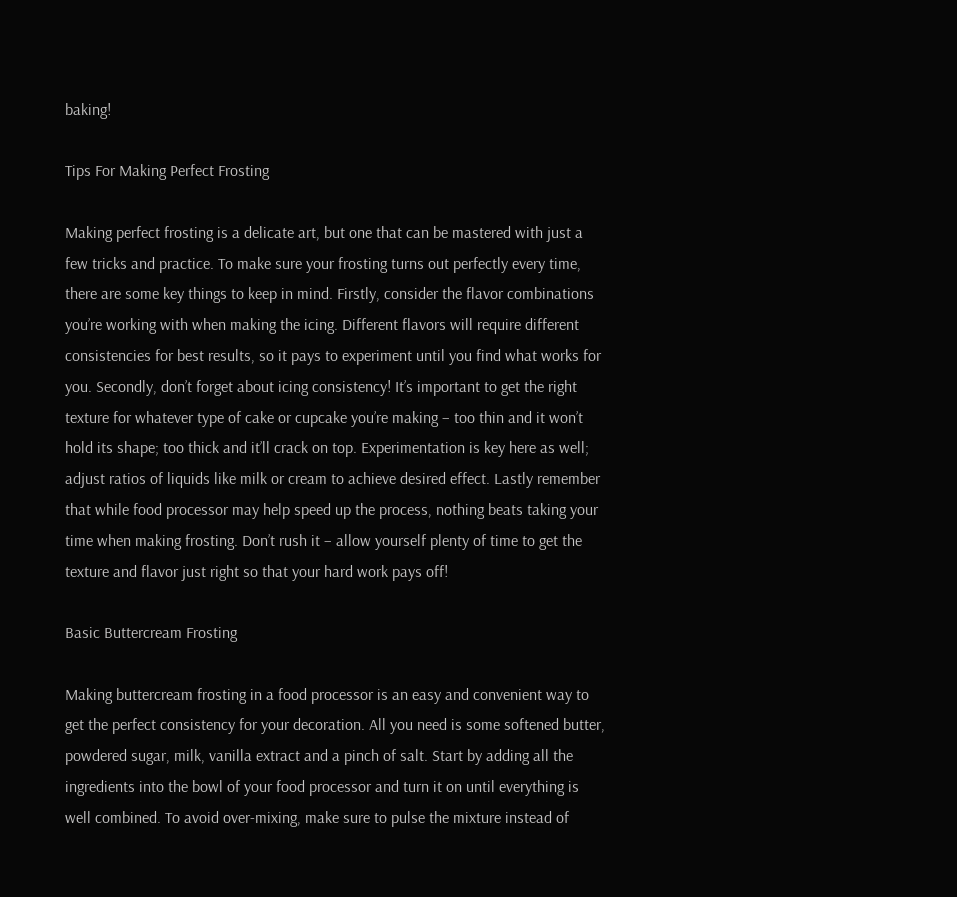baking!

Tips For Making Perfect Frosting

Making perfect frosting is a delicate art, but one that can be mastered with just a few tricks and practice. To make sure your frosting turns out perfectly every time, there are some key things to keep in mind. Firstly, consider the flavor combinations you’re working with when making the icing. Different flavors will require different consistencies for best results, so it pays to experiment until you find what works for you. Secondly, don’t forget about icing consistency! It’s important to get the right texture for whatever type of cake or cupcake you’re making – too thin and it won’t hold its shape; too thick and it’ll crack on top. Experimentation is key here as well; adjust ratios of liquids like milk or cream to achieve desired effect. Lastly remember that while food processor may help speed up the process, nothing beats taking your time when making frosting. Don’t rush it – allow yourself plenty of time to get the texture and flavor just right so that your hard work pays off!

Basic Buttercream Frosting

Making buttercream frosting in a food processor is an easy and convenient way to get the perfect consistency for your decoration. All you need is some softened butter, powdered sugar, milk, vanilla extract and a pinch of salt. Start by adding all the ingredients into the bowl of your food processor and turn it on until everything is well combined. To avoid over-mixing, make sure to pulse the mixture instead of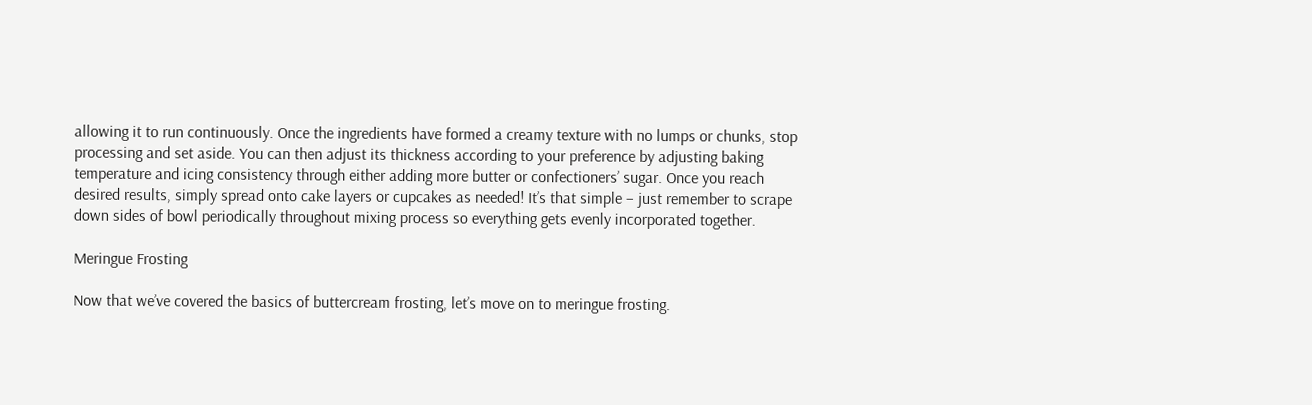allowing it to run continuously. Once the ingredients have formed a creamy texture with no lumps or chunks, stop processing and set aside. You can then adjust its thickness according to your preference by adjusting baking temperature and icing consistency through either adding more butter or confectioners’ sugar. Once you reach desired results, simply spread onto cake layers or cupcakes as needed! It’s that simple – just remember to scrape down sides of bowl periodically throughout mixing process so everything gets evenly incorporated together.

Meringue Frosting

Now that we’ve covered the basics of buttercream frosting, let’s move on to meringue frosting.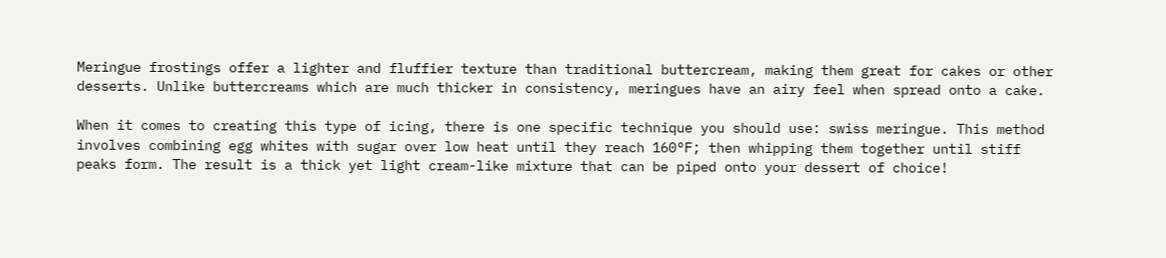Meringue frostings offer a lighter and fluffier texture than traditional buttercream, making them great for cakes or other desserts. Unlike buttercreams which are much thicker in consistency, meringues have an airy feel when spread onto a cake.

When it comes to creating this type of icing, there is one specific technique you should use: swiss meringue. This method involves combining egg whites with sugar over low heat until they reach 160°F; then whipping them together until stiff peaks form. The result is a thick yet light cream-like mixture that can be piped onto your dessert of choice!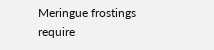Meringue frostings require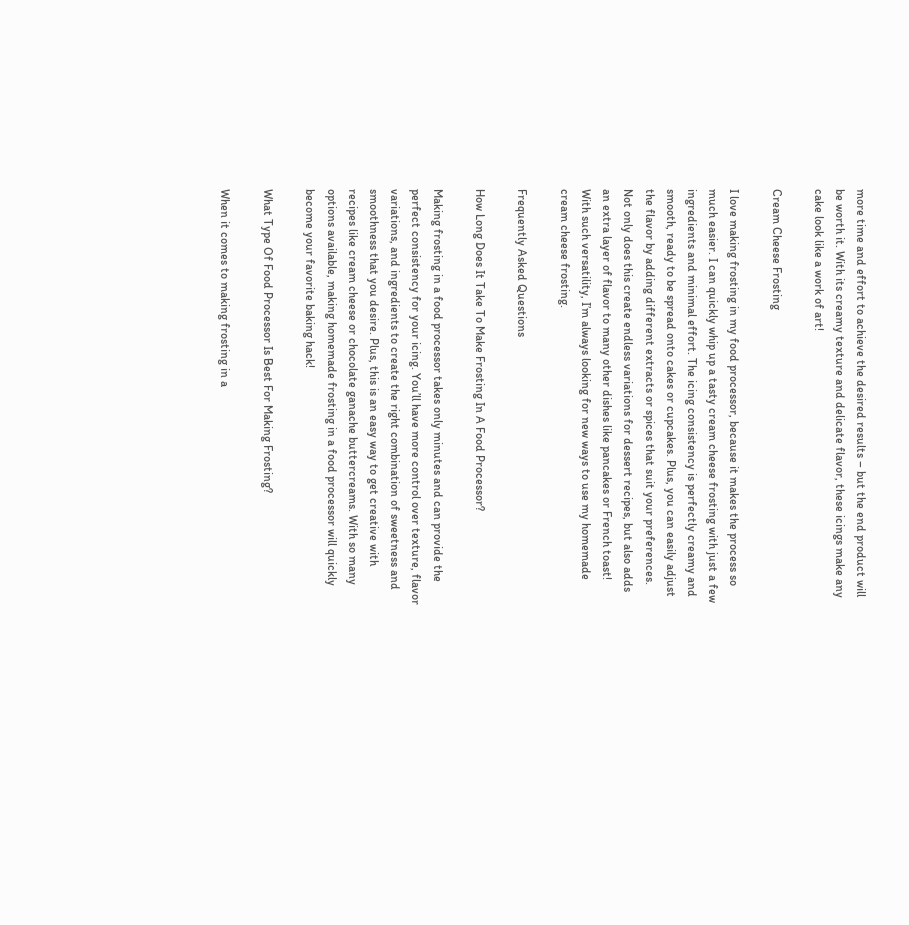more time and effort to achieve the desired results – but the end product will be worth it. With its creamy texture and delicate flavor, these icings make any cake look like a work of art!

Cream Cheese Frosting

I love making frosting in my food processor, because it makes the process so much easier. I can quickly whip up a tasty cream cheese frosting with just a few ingredients and minimal effort. The icing consistency is perfectly creamy and smooth, ready to be spread onto cakes or cupcakes. Plus, you can easily adjust the flavor by adding different extracts or spices that suit your preferences. Not only does this create endless variations for dessert recipes, but also adds an extra layer of flavor to many other dishes like pancakes or French toast! With such versatility, I’m always looking for new ways to use my homemade cream cheese frosting.

Frequently Asked Questions

How Long Does It Take To Make Frosting In A Food Processor?

Making frosting in a food processor takes only minutes and can provide the perfect consistency for your icing. You’ll have more control over texture, flavor variations, and ingredients to create the right combination of sweetness and smoothness that you desire. Plus, this is an easy way to get creative with recipes like cream cheese or chocolate ganache buttercreams. With so many options available, making homemade frosting in a food processor will quickly become your favorite baking hack!

What Type Of Food Processor Is Best For Making Frosting?

When it comes to making frosting in a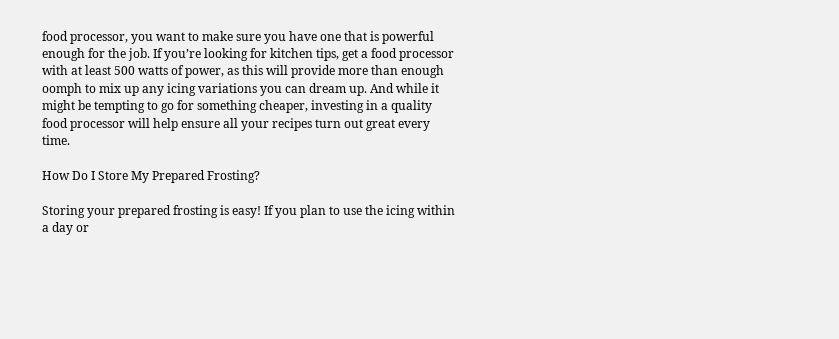food processor, you want to make sure you have one that is powerful enough for the job. If you’re looking for kitchen tips, get a food processor with at least 500 watts of power, as this will provide more than enough oomph to mix up any icing variations you can dream up. And while it might be tempting to go for something cheaper, investing in a quality food processor will help ensure all your recipes turn out great every time.

How Do I Store My Prepared Frosting?

Storing your prepared frosting is easy! If you plan to use the icing within a day or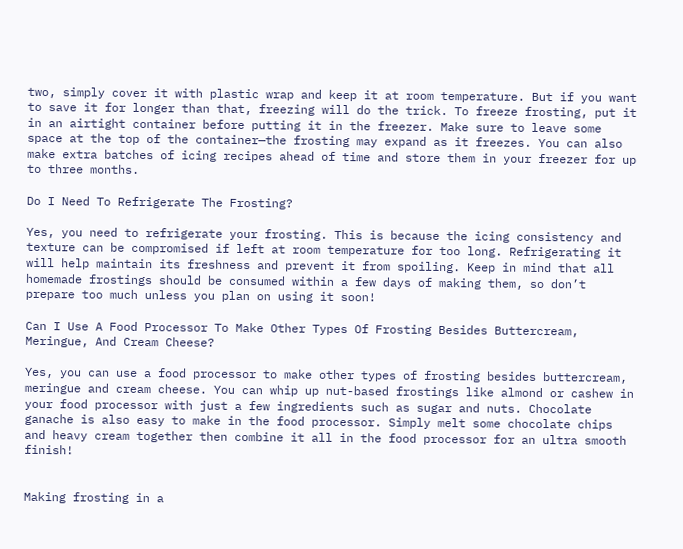two, simply cover it with plastic wrap and keep it at room temperature. But if you want to save it for longer than that, freezing will do the trick. To freeze frosting, put it in an airtight container before putting it in the freezer. Make sure to leave some space at the top of the container—the frosting may expand as it freezes. You can also make extra batches of icing recipes ahead of time and store them in your freezer for up to three months.

Do I Need To Refrigerate The Frosting?

Yes, you need to refrigerate your frosting. This is because the icing consistency and texture can be compromised if left at room temperature for too long. Refrigerating it will help maintain its freshness and prevent it from spoiling. Keep in mind that all homemade frostings should be consumed within a few days of making them, so don’t prepare too much unless you plan on using it soon!

Can I Use A Food Processor To Make Other Types Of Frosting Besides Buttercream, Meringue, And Cream Cheese?

Yes, you can use a food processor to make other types of frosting besides buttercream, meringue and cream cheese. You can whip up nut-based frostings like almond or cashew in your food processor with just a few ingredients such as sugar and nuts. Chocolate ganache is also easy to make in the food processor. Simply melt some chocolate chips and heavy cream together then combine it all in the food processor for an ultra smooth finish!


Making frosting in a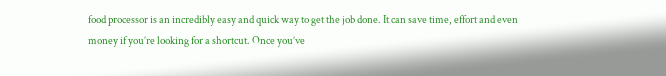food processor is an incredibly easy and quick way to get the job done. It can save time, effort and even money if you’re looking for a shortcut. Once you’ve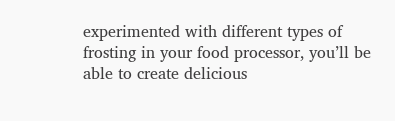experimented with different types of frosting in your food processor, you’ll be able to create delicious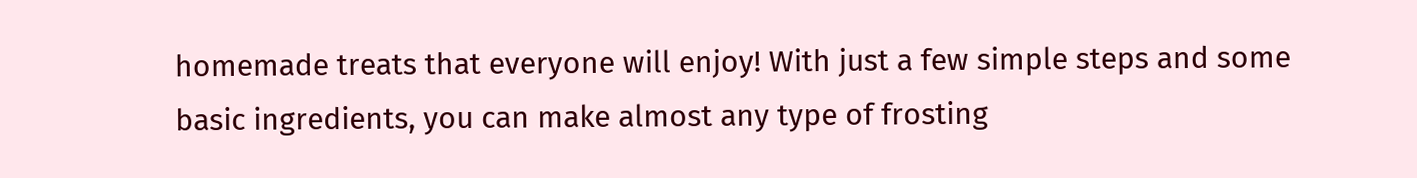homemade treats that everyone will enjoy! With just a few simple steps and some basic ingredients, you can make almost any type of frosting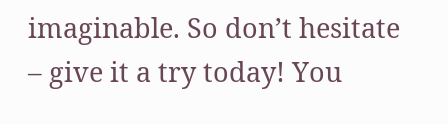imaginable. So don’t hesitate – give it a try today! You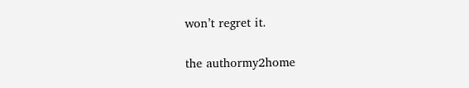won’t regret it.

the authormy2home